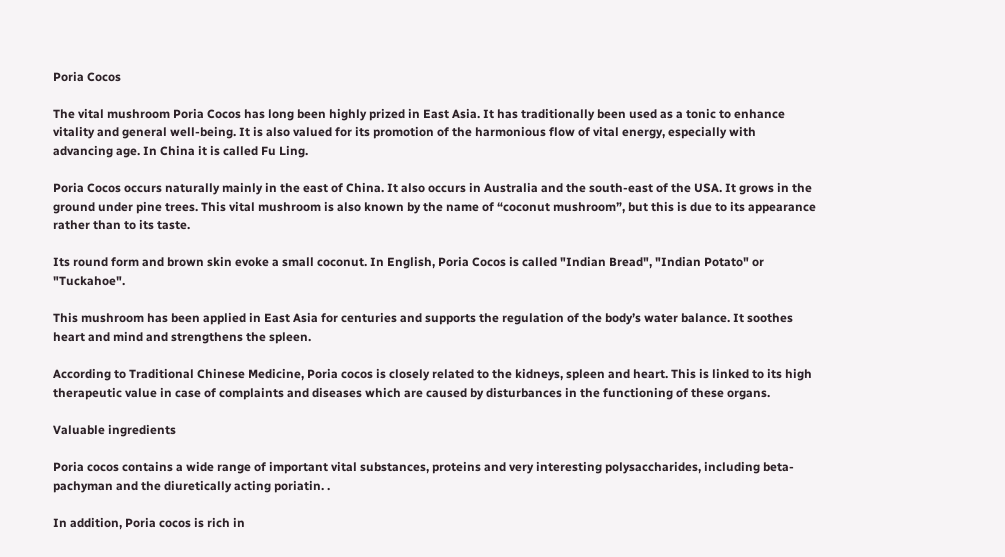Poria Cocos

The vital mushroom Poria Cocos has long been highly prized in East Asia. It has traditionally been used as a tonic to enhance vitality and general well-being. It is also valued for its promotion of the harmonious flow of vital energy, especially with advancing age. In China it is called Fu Ling.

Poria Cocos occurs naturally mainly in the east of China. It also occurs in Australia and the south-east of the USA. It grows in the ground under pine trees. This vital mushroom is also known by the name of “coconut mushroom”, but this is due to its appearance rather than to its taste.

Its round form and brown skin evoke a small coconut. In English, Poria Cocos is called "Indian Bread", "Indian Potato" or "Tuckahoe".

This mushroom has been applied in East Asia for centuries and supports the regulation of the body’s water balance. It soothes heart and mind and strengthens the spleen.

According to Traditional Chinese Medicine, Poria cocos is closely related to the kidneys, spleen and heart. This is linked to its high therapeutic value in case of complaints and diseases which are caused by disturbances in the functioning of these organs.

Valuable ingredients

Poria cocos contains a wide range of important vital substances, proteins and very interesting polysaccharides, including beta-pachyman and the diuretically acting poriatin. .

In addition, Poria cocos is rich in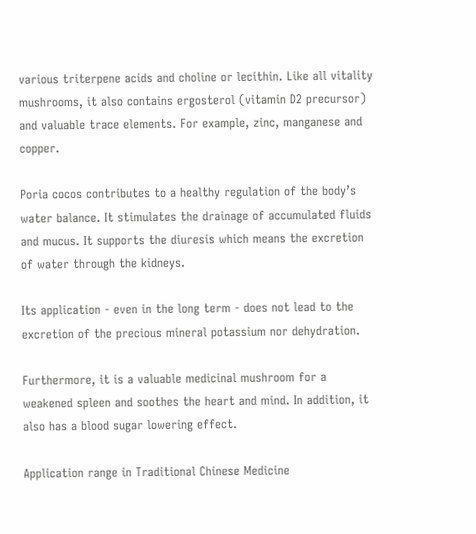various triterpene acids and choline or lecithin. Like all vitality mushrooms, it also contains ergosterol (vitamin D2 precursor) and valuable trace elements. For example, zinc, manganese and copper.

Poria cocos contributes to a healthy regulation of the body’s water balance. It stimulates the drainage of accumulated fluids and mucus. It supports the diuresis which means the excretion of water through the kidneys.

Its application - even in the long term - does not lead to the excretion of the precious mineral potassium nor dehydration.

Furthermore, it is a valuable medicinal mushroom for a weakened spleen and soothes the heart and mind. In addition, it also has a blood sugar lowering effect.

Application range in Traditional Chinese Medicine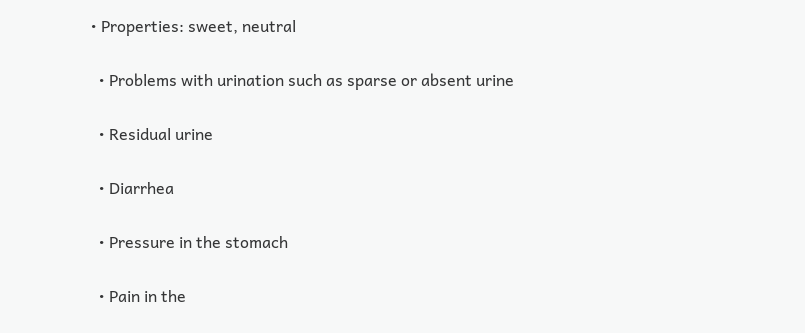• Properties: sweet, neutral

  • Problems with urination such as sparse or absent urine

  • Residual urine

  • Diarrhea

  • Pressure in the stomach

  • Pain in the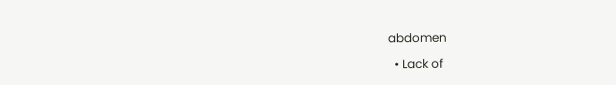abdomen

  • Lack of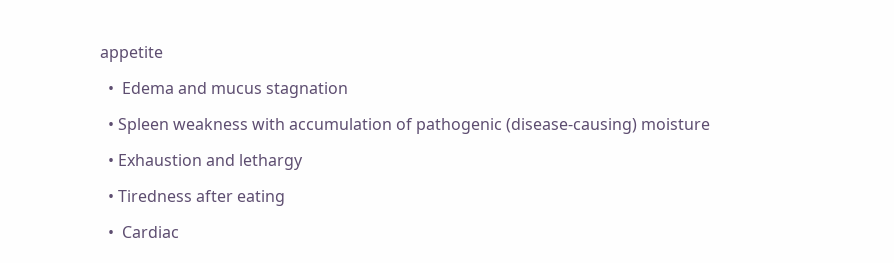appetite

  •  Edema and mucus stagnation

  • Spleen weakness with accumulation of pathogenic (disease-causing) moisture

  • Exhaustion and lethargy

  • Tiredness after eating

  •  Cardiac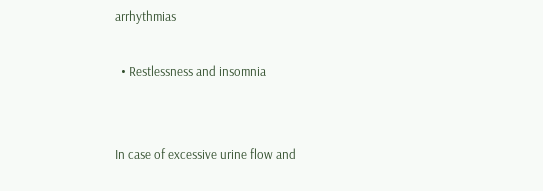arrhythmias

  • Restlessness and insomnia


In case of excessive urine flow and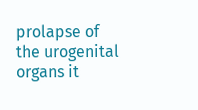prolapse of the urogenital organs it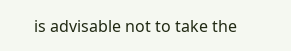is advisable not to take the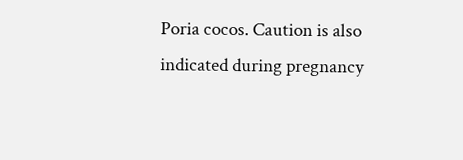Poria cocos. Caution is also indicated during pregnancy